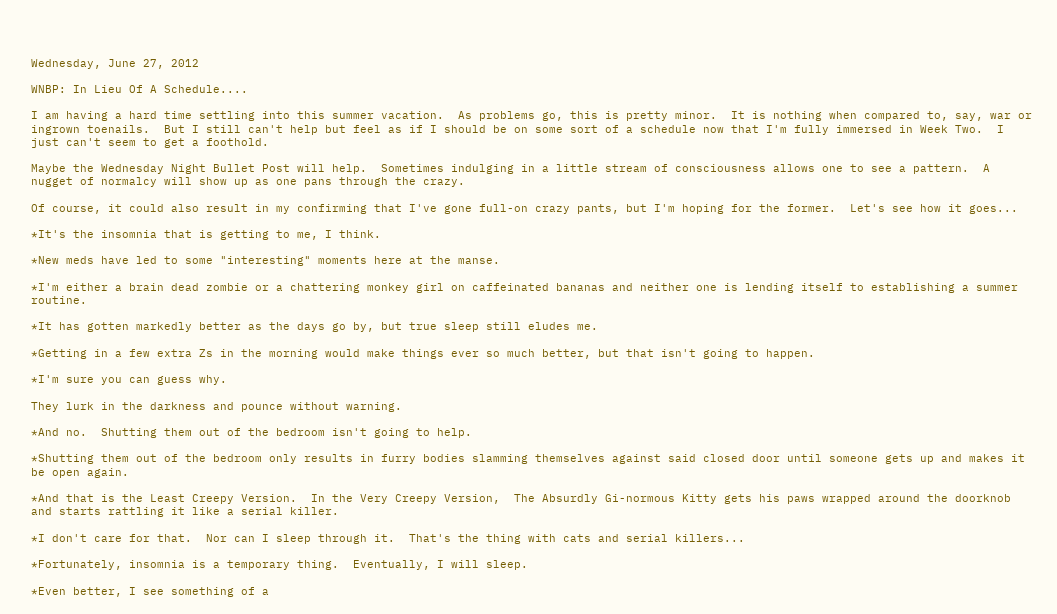Wednesday, June 27, 2012

WNBP: In Lieu Of A Schedule....

I am having a hard time settling into this summer vacation.  As problems go, this is pretty minor.  It is nothing when compared to, say, war or ingrown toenails.  But I still can't help but feel as if I should be on some sort of a schedule now that I'm fully immersed in Week Two.  I just can't seem to get a foothold.

Maybe the Wednesday Night Bullet Post will help.  Sometimes indulging in a little stream of consciousness allows one to see a pattern.  A nugget of normalcy will show up as one pans through the crazy.

Of course, it could also result in my confirming that I've gone full-on crazy pants, but I'm hoping for the former.  Let's see how it goes...

*It's the insomnia that is getting to me, I think.

*New meds have led to some "interesting" moments here at the manse.

*I'm either a brain dead zombie or a chattering monkey girl on caffeinated bananas and neither one is lending itself to establishing a summer routine.

*It has gotten markedly better as the days go by, but true sleep still eludes me.

*Getting in a few extra Zs in the morning would make things ever so much better, but that isn't going to happen.

*I'm sure you can guess why.

They lurk in the darkness and pounce without warning.

*And no.  Shutting them out of the bedroom isn't going to help.

*Shutting them out of the bedroom only results in furry bodies slamming themselves against said closed door until someone gets up and makes it be open again.

*And that is the Least Creepy Version.  In the Very Creepy Version,  The Absurdly Gi-normous Kitty gets his paws wrapped around the doorknob and starts rattling it like a serial killer.

*I don't care for that.  Nor can I sleep through it.  That's the thing with cats and serial killers...

*Fortunately, insomnia is a temporary thing.  Eventually, I will sleep.

*Even better, I see something of a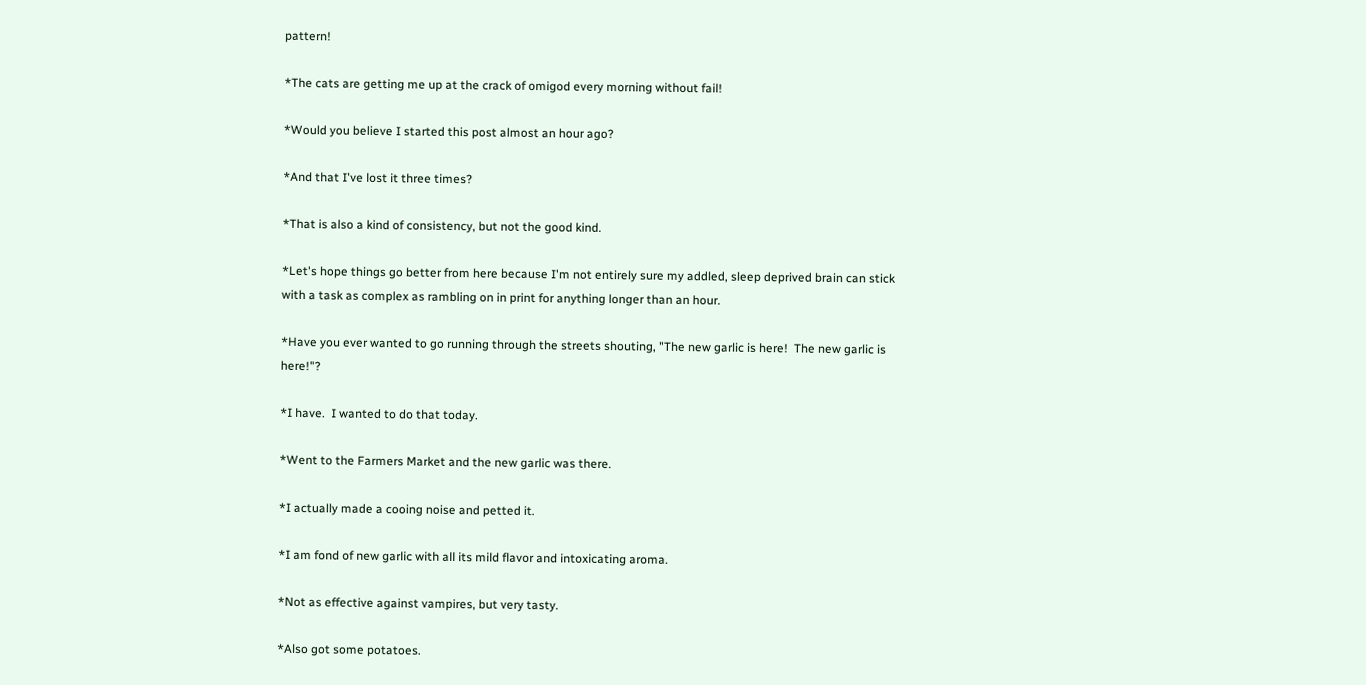pattern!

*The cats are getting me up at the crack of omigod every morning without fail!

*Would you believe I started this post almost an hour ago?

*And that I've lost it three times?

*That is also a kind of consistency, but not the good kind.

*Let's hope things go better from here because I'm not entirely sure my addled, sleep deprived brain can stick with a task as complex as rambling on in print for anything longer than an hour.

*Have you ever wanted to go running through the streets shouting, "The new garlic is here!  The new garlic is here!"?

*I have.  I wanted to do that today.

*Went to the Farmers Market and the new garlic was there.

*I actually made a cooing noise and petted it.

*I am fond of new garlic with all its mild flavor and intoxicating aroma.

*Not as effective against vampires, but very tasty.

*Also got some potatoes.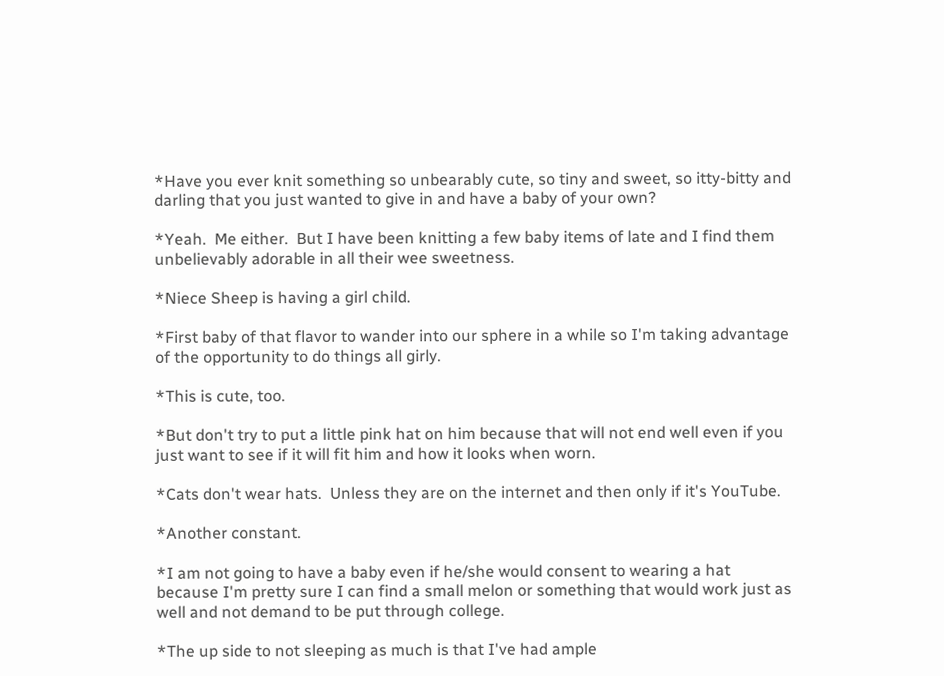*Have you ever knit something so unbearably cute, so tiny and sweet, so itty-bitty and darling that you just wanted to give in and have a baby of your own?

*Yeah.  Me either.  But I have been knitting a few baby items of late and I find them unbelievably adorable in all their wee sweetness.

*Niece Sheep is having a girl child.

*First baby of that flavor to wander into our sphere in a while so I'm taking advantage of the opportunity to do things all girly.

*This is cute, too.

*But don't try to put a little pink hat on him because that will not end well even if you just want to see if it will fit him and how it looks when worn.

*Cats don't wear hats.  Unless they are on the internet and then only if it's YouTube.

*Another constant.

*I am not going to have a baby even if he/she would consent to wearing a hat because I'm pretty sure I can find a small melon or something that would work just as well and not demand to be put through college.

*The up side to not sleeping as much is that I've had ample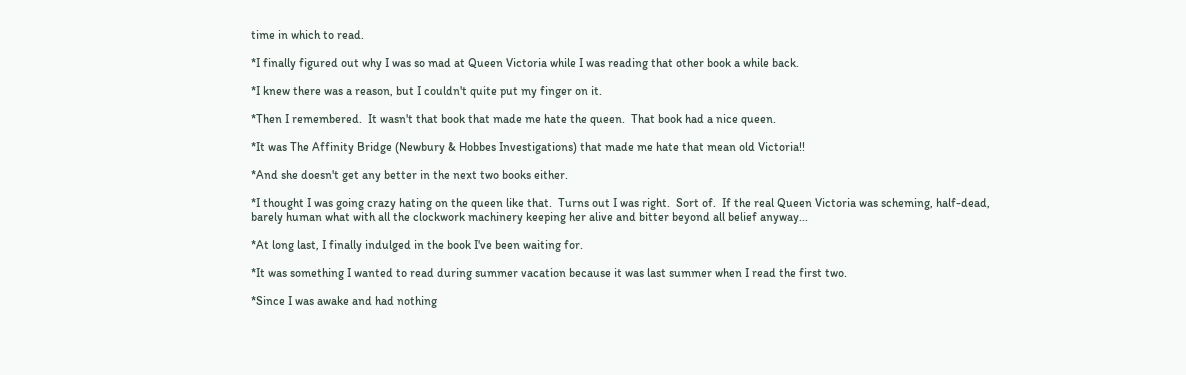time in which to read.

*I finally figured out why I was so mad at Queen Victoria while I was reading that other book a while back.

*I knew there was a reason, but I couldn't quite put my finger on it.

*Then I remembered.  It wasn't that book that made me hate the queen.  That book had a nice queen.

*It was The Affinity Bridge (Newbury & Hobbes Investigations) that made me hate that mean old Victoria!!

*And she doesn't get any better in the next two books either.

*I thought I was going crazy hating on the queen like that.  Turns out I was right.  Sort of.  If the real Queen Victoria was scheming, half-dead, barely human what with all the clockwork machinery keeping her alive and bitter beyond all belief anyway...

*At long last, I finally indulged in the book I've been waiting for.

*It was something I wanted to read during summer vacation because it was last summer when I read the first two.

*Since I was awake and had nothing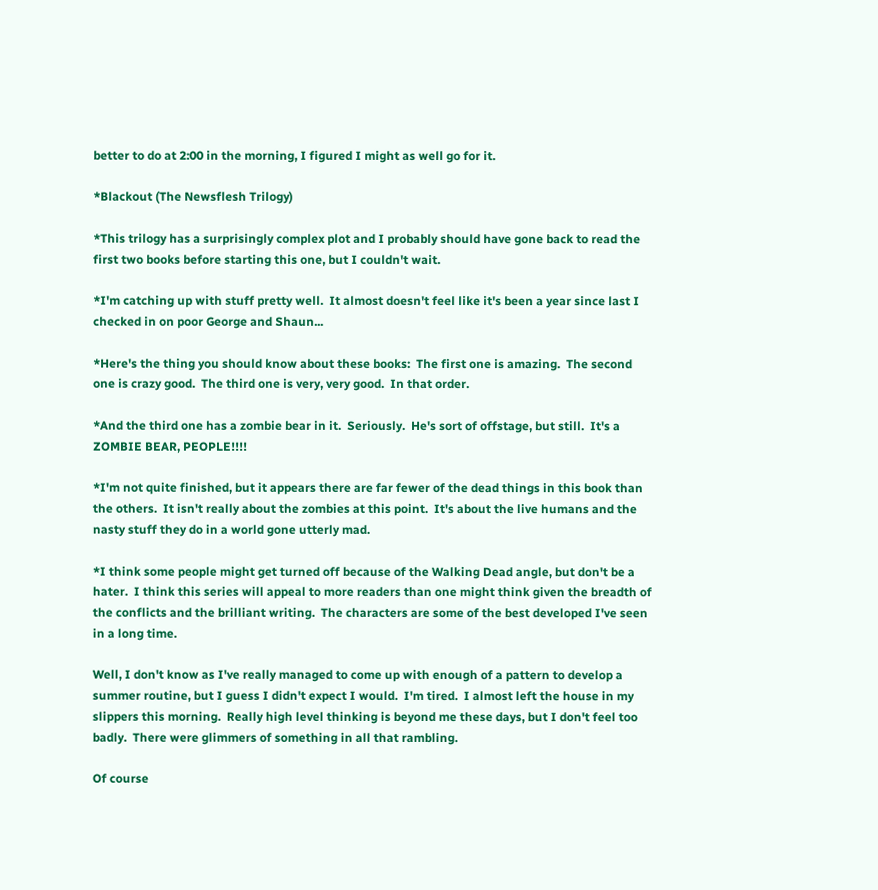better to do at 2:00 in the morning, I figured I might as well go for it.

*Blackout (The Newsflesh Trilogy)

*This trilogy has a surprisingly complex plot and I probably should have gone back to read the first two books before starting this one, but I couldn't wait.

*I'm catching up with stuff pretty well.  It almost doesn't feel like it's been a year since last I checked in on poor George and Shaun...

*Here's the thing you should know about these books:  The first one is amazing.  The second one is crazy good.  The third one is very, very good.  In that order.

*And the third one has a zombie bear in it.  Seriously.  He's sort of offstage, but still.  It's a ZOMBIE BEAR, PEOPLE!!!!

*I'm not quite finished, but it appears there are far fewer of the dead things in this book than the others.  It isn't really about the zombies at this point.  It's about the live humans and the nasty stuff they do in a world gone utterly mad.

*I think some people might get turned off because of the Walking Dead angle, but don't be a hater.  I think this series will appeal to more readers than one might think given the breadth of the conflicts and the brilliant writing.  The characters are some of the best developed I've seen in a long time.

Well, I don't know as I've really managed to come up with enough of a pattern to develop a summer routine, but I guess I didn't expect I would.  I'm tired.  I almost left the house in my slippers this morning.  Really high level thinking is beyond me these days, but I don't feel too badly.  There were glimmers of something in all that rambling.

Of course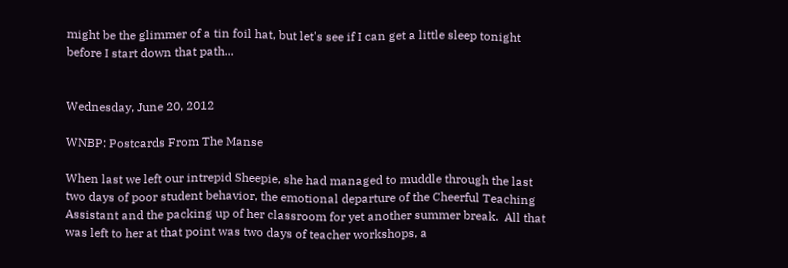might be the glimmer of a tin foil hat, but let's see if I can get a little sleep tonight before I start down that path...


Wednesday, June 20, 2012

WNBP: Postcards From The Manse

When last we left our intrepid Sheepie, she had managed to muddle through the last two days of poor student behavior, the emotional departure of the Cheerful Teaching Assistant and the packing up of her classroom for yet another summer break.  All that was left to her at that point was two days of teacher workshops, a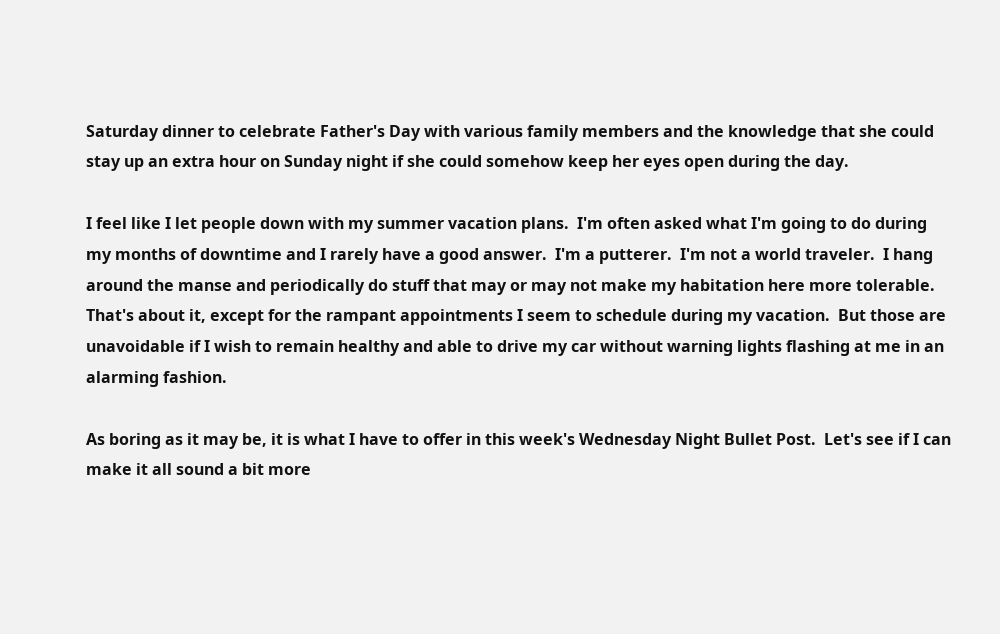Saturday dinner to celebrate Father's Day with various family members and the knowledge that she could stay up an extra hour on Sunday night if she could somehow keep her eyes open during the day.

I feel like I let people down with my summer vacation plans.  I'm often asked what I'm going to do during my months of downtime and I rarely have a good answer.  I'm a putterer.  I'm not a world traveler.  I hang around the manse and periodically do stuff that may or may not make my habitation here more tolerable.  That's about it, except for the rampant appointments I seem to schedule during my vacation.  But those are unavoidable if I wish to remain healthy and able to drive my car without warning lights flashing at me in an alarming fashion.

As boring as it may be, it is what I have to offer in this week's Wednesday Night Bullet Post.  Let's see if I can make it all sound a bit more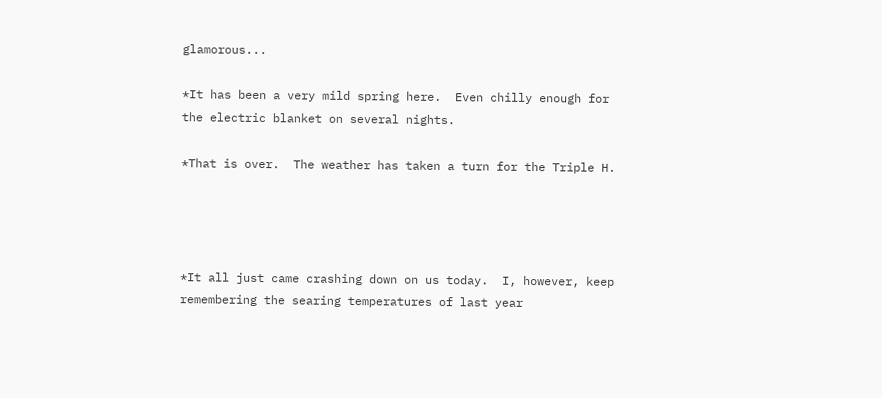glamorous...

*It has been a very mild spring here.  Even chilly enough for the electric blanket on several nights.

*That is over.  The weather has taken a turn for the Triple H.




*It all just came crashing down on us today.  I, however, keep remembering the searing temperatures of last year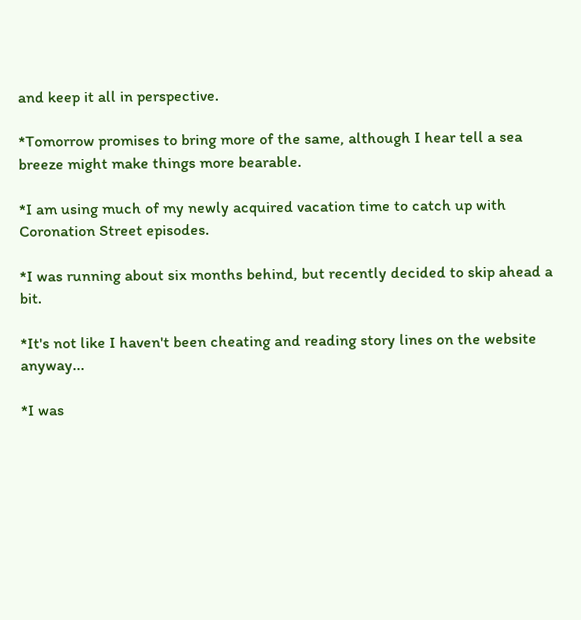and keep it all in perspective.

*Tomorrow promises to bring more of the same, although I hear tell a sea breeze might make things more bearable.

*I am using much of my newly acquired vacation time to catch up with Coronation Street episodes.

*I was running about six months behind, but recently decided to skip ahead a bit.

*It's not like I haven't been cheating and reading story lines on the website anyway...

*I was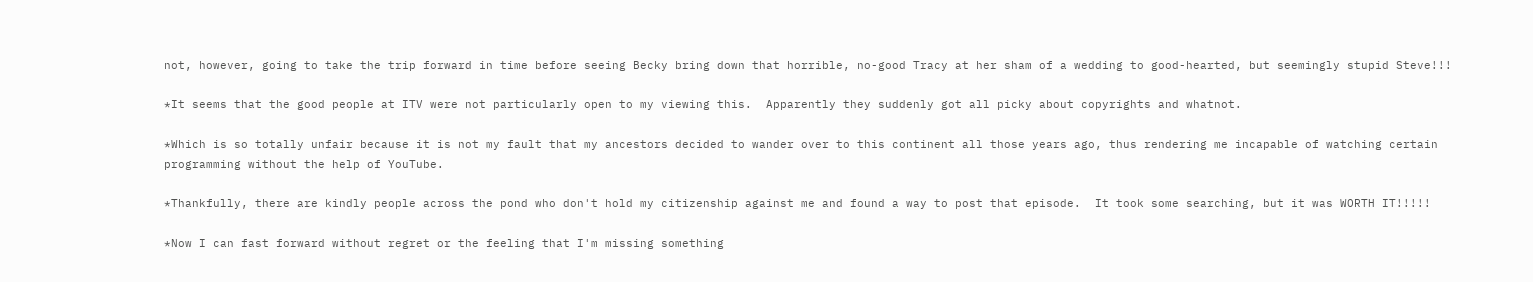not, however, going to take the trip forward in time before seeing Becky bring down that horrible, no-good Tracy at her sham of a wedding to good-hearted, but seemingly stupid Steve!!!

*It seems that the good people at ITV were not particularly open to my viewing this.  Apparently they suddenly got all picky about copyrights and whatnot.

*Which is so totally unfair because it is not my fault that my ancestors decided to wander over to this continent all those years ago, thus rendering me incapable of watching certain programming without the help of YouTube.

*Thankfully, there are kindly people across the pond who don't hold my citizenship against me and found a way to post that episode.  It took some searching, but it was WORTH IT!!!!!

*Now I can fast forward without regret or the feeling that I'm missing something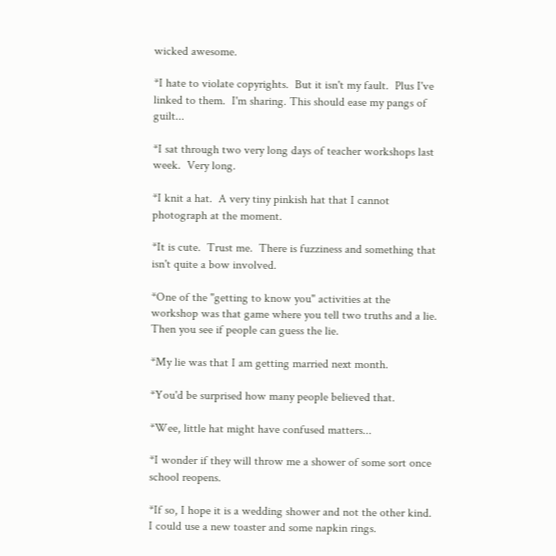wicked awesome.

*I hate to violate copyrights.  But it isn't my fault.  Plus I've linked to them.  I'm sharing. This should ease my pangs of guilt...

*I sat through two very long days of teacher workshops last week.  Very long.

*I knit a hat.  A very tiny pinkish hat that I cannot photograph at the moment.

*It is cute.  Trust me.  There is fuzziness and something that isn't quite a bow involved.

*One of the "getting to know you" activities at the workshop was that game where you tell two truths and a lie.  Then you see if people can guess the lie.

*My lie was that I am getting married next month.

*You'd be surprised how many people believed that.

*Wee, little hat might have confused matters...

*I wonder if they will throw me a shower of some sort once school reopens.

*If so, I hope it is a wedding shower and not the other kind.  I could use a new toaster and some napkin rings.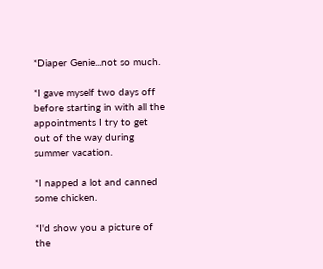*Diaper Genie...not so much.

*I gave myself two days off before starting in with all the appointments I try to get out of the way during summer vacation.

*I napped a lot and canned some chicken.

*I'd show you a picture of the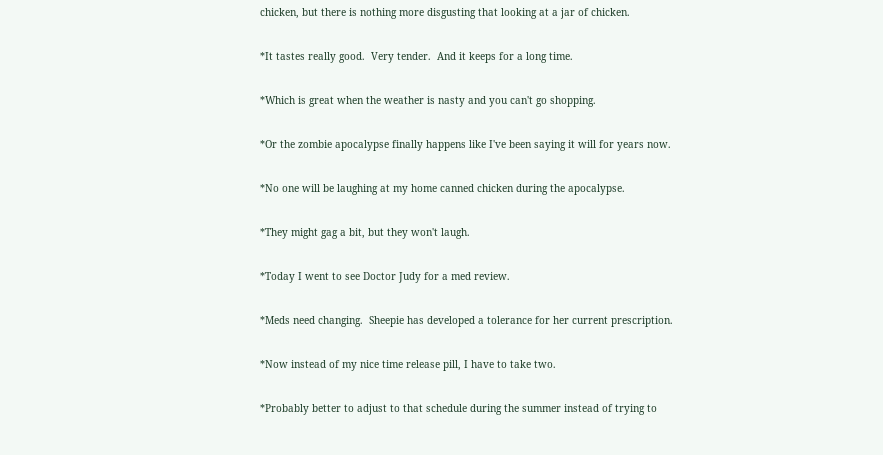chicken, but there is nothing more disgusting that looking at a jar of chicken.

*It tastes really good.  Very tender.  And it keeps for a long time.

*Which is great when the weather is nasty and you can't go shopping.

*Or the zombie apocalypse finally happens like I've been saying it will for years now.

*No one will be laughing at my home canned chicken during the apocalypse.

*They might gag a bit, but they won't laugh.

*Today I went to see Doctor Judy for a med review.

*Meds need changing.  Sheepie has developed a tolerance for her current prescription.

*Now instead of my nice time release pill, I have to take two.

*Probably better to adjust to that schedule during the summer instead of trying to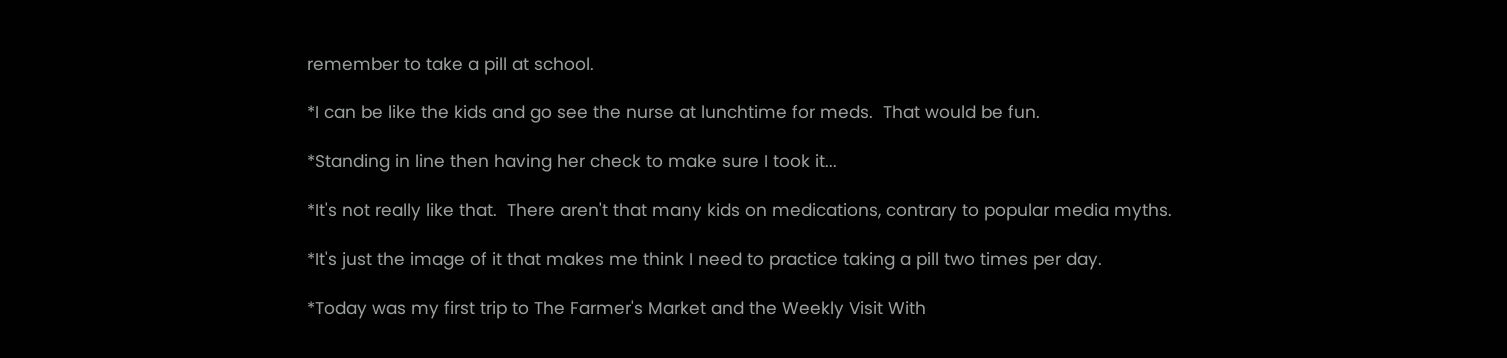remember to take a pill at school.

*I can be like the kids and go see the nurse at lunchtime for meds.  That would be fun.

*Standing in line then having her check to make sure I took it...

*It's not really like that.  There aren't that many kids on medications, contrary to popular media myths.

*It's just the image of it that makes me think I need to practice taking a pill two times per day.

*Today was my first trip to The Farmer's Market and the Weekly Visit With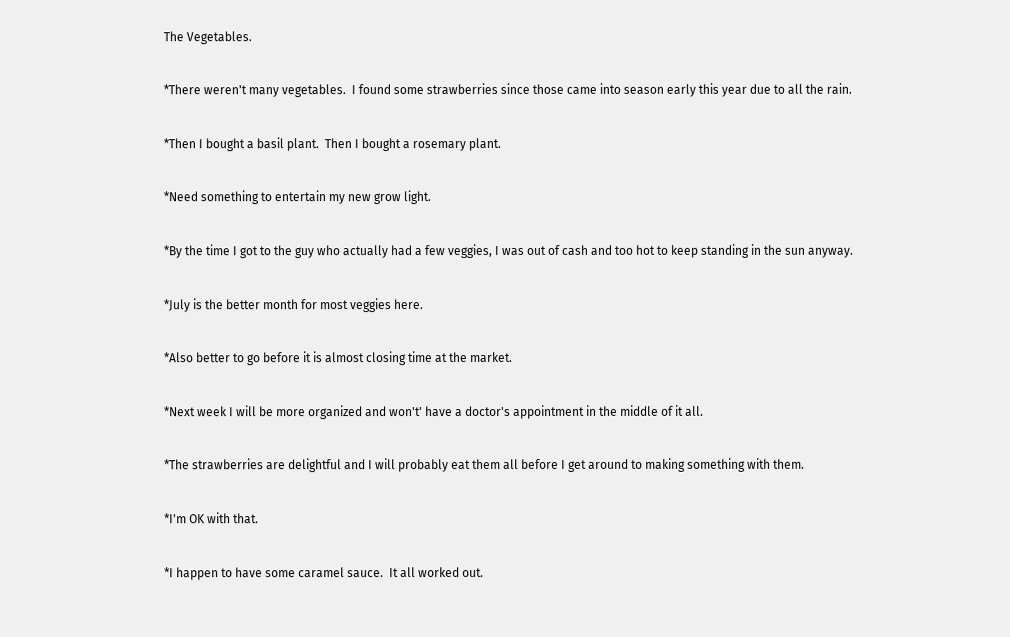The Vegetables.

*There weren't many vegetables.  I found some strawberries since those came into season early this year due to all the rain.

*Then I bought a basil plant.  Then I bought a rosemary plant.

*Need something to entertain my new grow light.

*By the time I got to the guy who actually had a few veggies, I was out of cash and too hot to keep standing in the sun anyway.

*July is the better month for most veggies here.

*Also better to go before it is almost closing time at the market.

*Next week I will be more organized and won't' have a doctor's appointment in the middle of it all.

*The strawberries are delightful and I will probably eat them all before I get around to making something with them.

*I'm OK with that.

*I happen to have some caramel sauce.  It all worked out.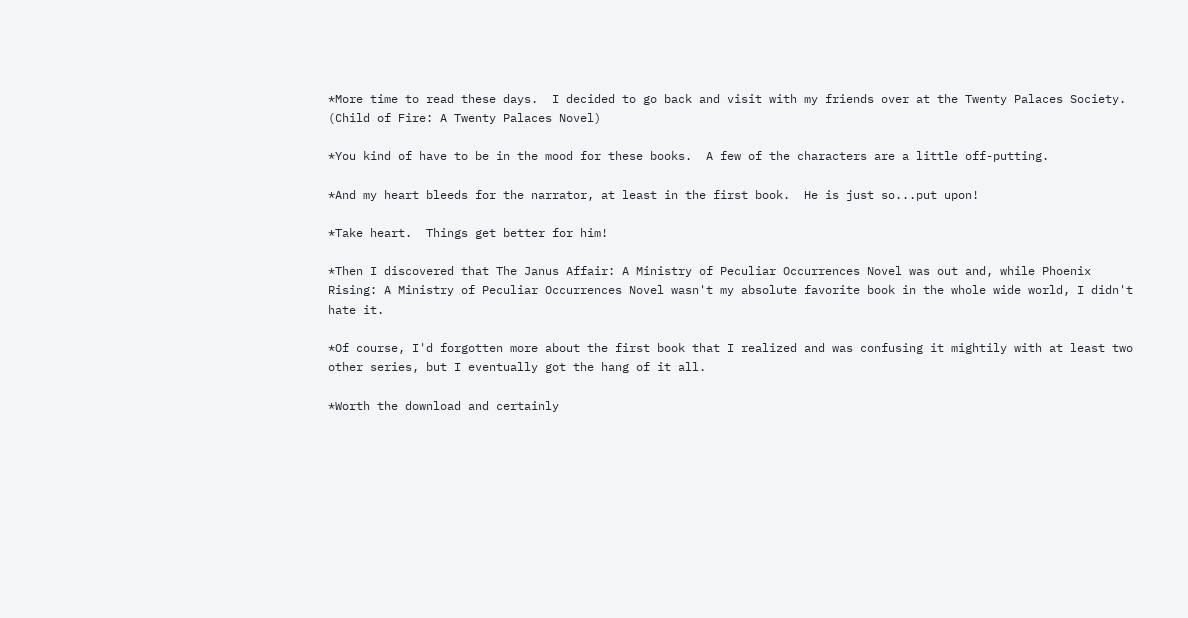*More time to read these days.  I decided to go back and visit with my friends over at the Twenty Palaces Society. (Child of Fire: A Twenty Palaces Novel)

*You kind of have to be in the mood for these books.  A few of the characters are a little off-putting.

*And my heart bleeds for the narrator, at least in the first book.  He is just so...put upon!

*Take heart.  Things get better for him!

*Then I discovered that The Janus Affair: A Ministry of Peculiar Occurrences Novel was out and, while Phoenix Rising: A Ministry of Peculiar Occurrences Novel wasn't my absolute favorite book in the whole wide world, I didn't hate it.

*Of course, I'd forgotten more about the first book that I realized and was confusing it mightily with at least two other series, but I eventually got the hang of it all.

*Worth the download and certainly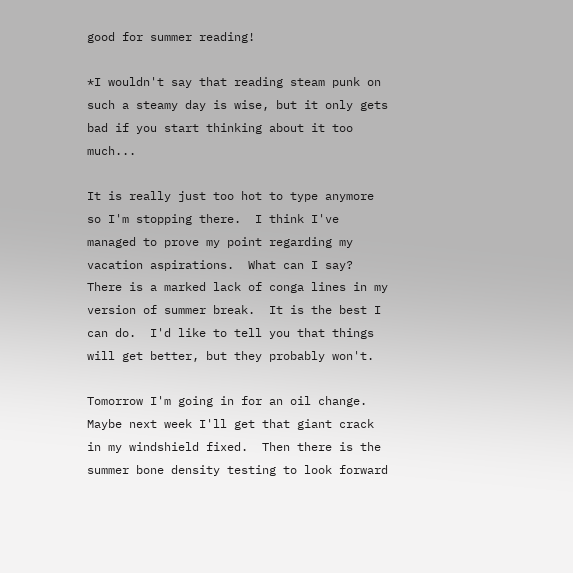good for summer reading!

*I wouldn't say that reading steam punk on such a steamy day is wise, but it only gets bad if you start thinking about it too much...

It is really just too hot to type anymore so I'm stopping there.  I think I've managed to prove my point regarding my vacation aspirations.  What can I say? There is a marked lack of conga lines in my version of summer break.  It is the best I can do.  I'd like to tell you that things will get better, but they probably won't.

Tomorrow I'm going in for an oil change.  Maybe next week I'll get that giant crack in my windshield fixed.  Then there is the summer bone density testing to look forward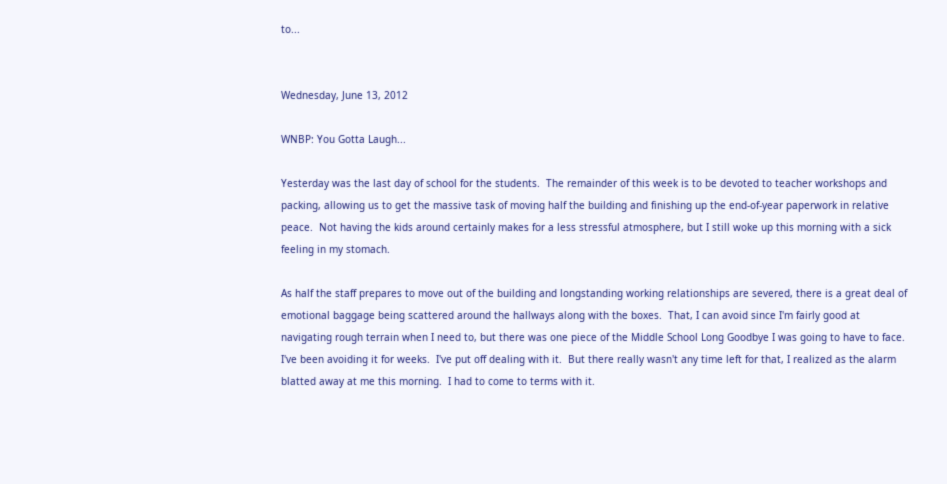to...


Wednesday, June 13, 2012

WNBP: You Gotta Laugh...

Yesterday was the last day of school for the students.  The remainder of this week is to be devoted to teacher workshops and packing, allowing us to get the massive task of moving half the building and finishing up the end-of-year paperwork in relative peace.  Not having the kids around certainly makes for a less stressful atmosphere, but I still woke up this morning with a sick feeling in my stomach.

As half the staff prepares to move out of the building and longstanding working relationships are severed, there is a great deal of emotional baggage being scattered around the hallways along with the boxes.  That, I can avoid since I'm fairly good at navigating rough terrain when I need to, but there was one piece of the Middle School Long Goodbye I was going to have to face.  I've been avoiding it for weeks.  I've put off dealing with it.  But there really wasn't any time left for that, I realized as the alarm blatted away at me this morning.  I had to come to terms with it.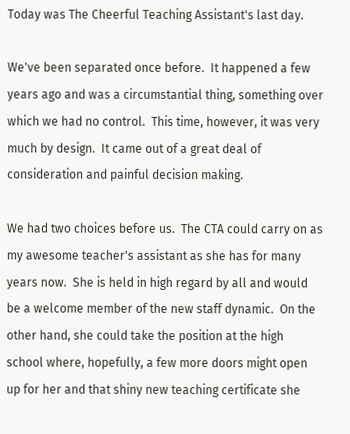Today was The Cheerful Teaching Assistant's last day.

We've been separated once before.  It happened a few years ago and was a circumstantial thing, something over which we had no control.  This time, however, it was very much by design.  It came out of a great deal of consideration and painful decision making.

We had two choices before us.  The CTA could carry on as my awesome teacher's assistant as she has for many years now.  She is held in high regard by all and would be a welcome member of the new staff dynamic.  On the other hand, she could take the position at the high school where, hopefully, a few more doors might open up for her and that shiny new teaching certificate she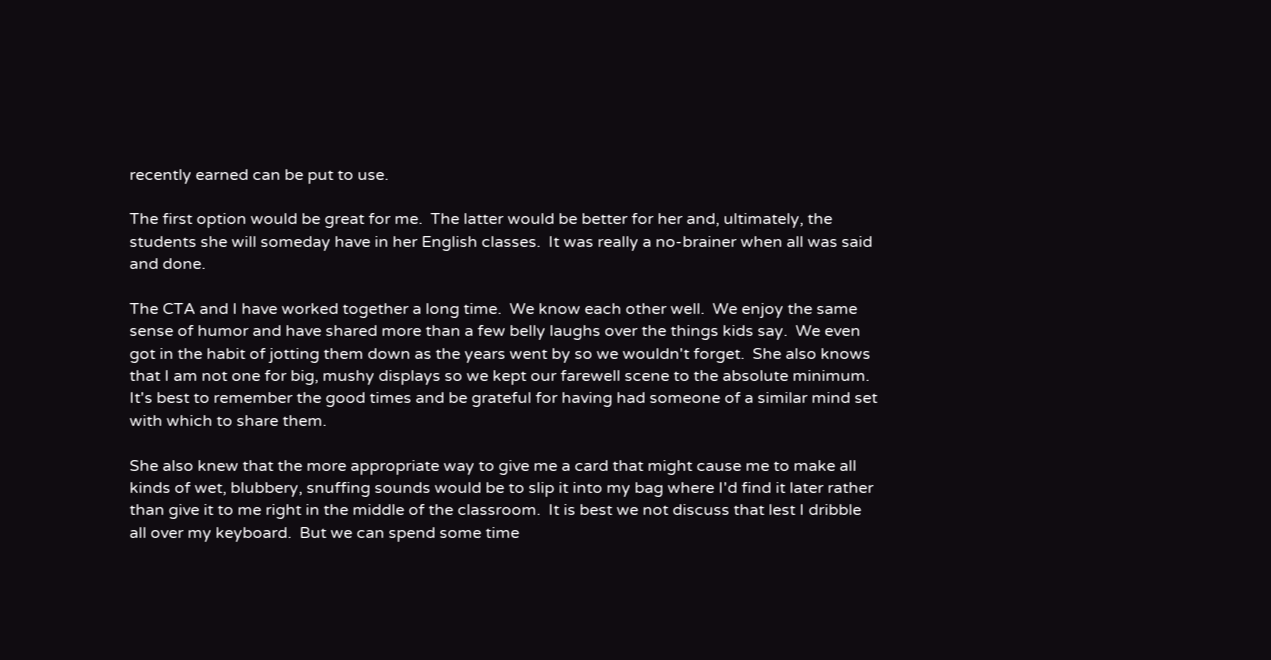recently earned can be put to use.

The first option would be great for me.  The latter would be better for her and, ultimately, the students she will someday have in her English classes.  It was really a no-brainer when all was said and done.

The CTA and I have worked together a long time.  We know each other well.  We enjoy the same sense of humor and have shared more than a few belly laughs over the things kids say.  We even got in the habit of jotting them down as the years went by so we wouldn't forget.  She also knows that I am not one for big, mushy displays so we kept our farewell scene to the absolute minimum.  It's best to remember the good times and be grateful for having had someone of a similar mind set with which to share them.

She also knew that the more appropriate way to give me a card that might cause me to make all kinds of wet, blubbery, snuffing sounds would be to slip it into my bag where I'd find it later rather than give it to me right in the middle of the classroom.  It is best we not discuss that lest I dribble all over my keyboard.  But we can spend some time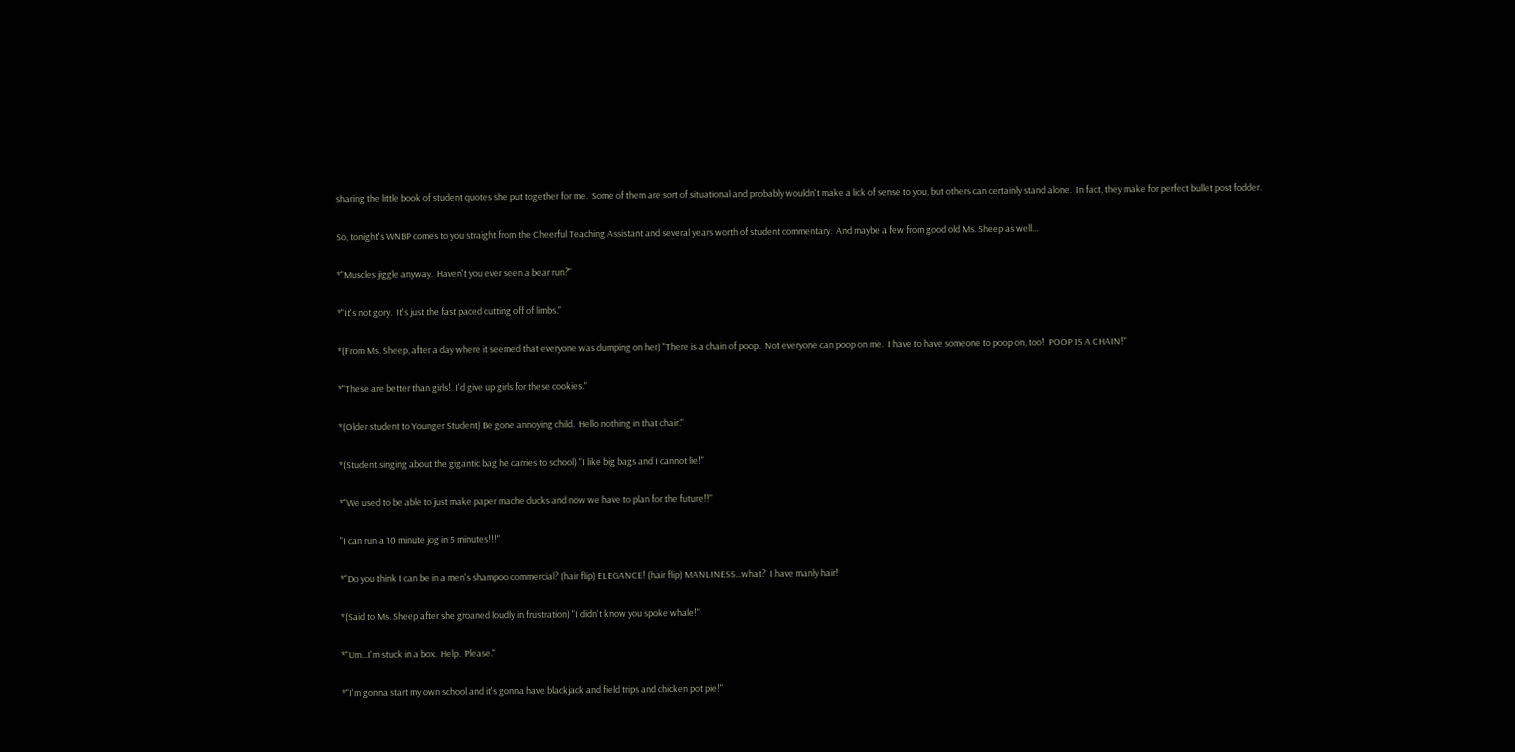sharing the little book of student quotes she put together for me.  Some of them are sort of situational and probably wouldn't make a lick of sense to you, but others can certainly stand alone.  In fact, they make for perfect bullet post fodder.

So, tonight's WNBP comes to you straight from the Cheerful Teaching Assistant and several years worth of student commentary.  And maybe a few from good old Ms. Sheep as well...

*"Muscles jiggle anyway.  Haven't you ever seen a bear run?"

*"It's not gory.  It's just the fast paced cutting off of limbs."

*(From Ms. Sheep, after a day where it seemed that everyone was dumping on her) "There is a chain of poop.  Not everyone can poop on me.  I have to have someone to poop on, too!  POOP IS A CHAIN!"

*"These are better than girls!  I'd give up girls for these cookies."

*(Older student to Younger Student) Be gone annoying child.  Hello nothing in that chair."

*(Student singing about the gigantic bag he carries to school) "I like big bags and I cannot lie!"

*"We used to be able to just make paper mache ducks and now we have to plan for the future!!"

"I can run a 10 minute jog in 5 minutes!!!"

*"Do you think I can be in a men's shampoo commercial? (hair flip) ELEGANCE! (hair flip) MANLINESS...what?  I have manly hair!

*(Said to Ms. Sheep after she groaned loudly in frustration) "I didn't know you spoke whale!"

*"Um...I'm stuck in a box.  Help.  Please."

*"I'm gonna start my own school and it's gonna have blackjack and field trips and chicken pot pie!"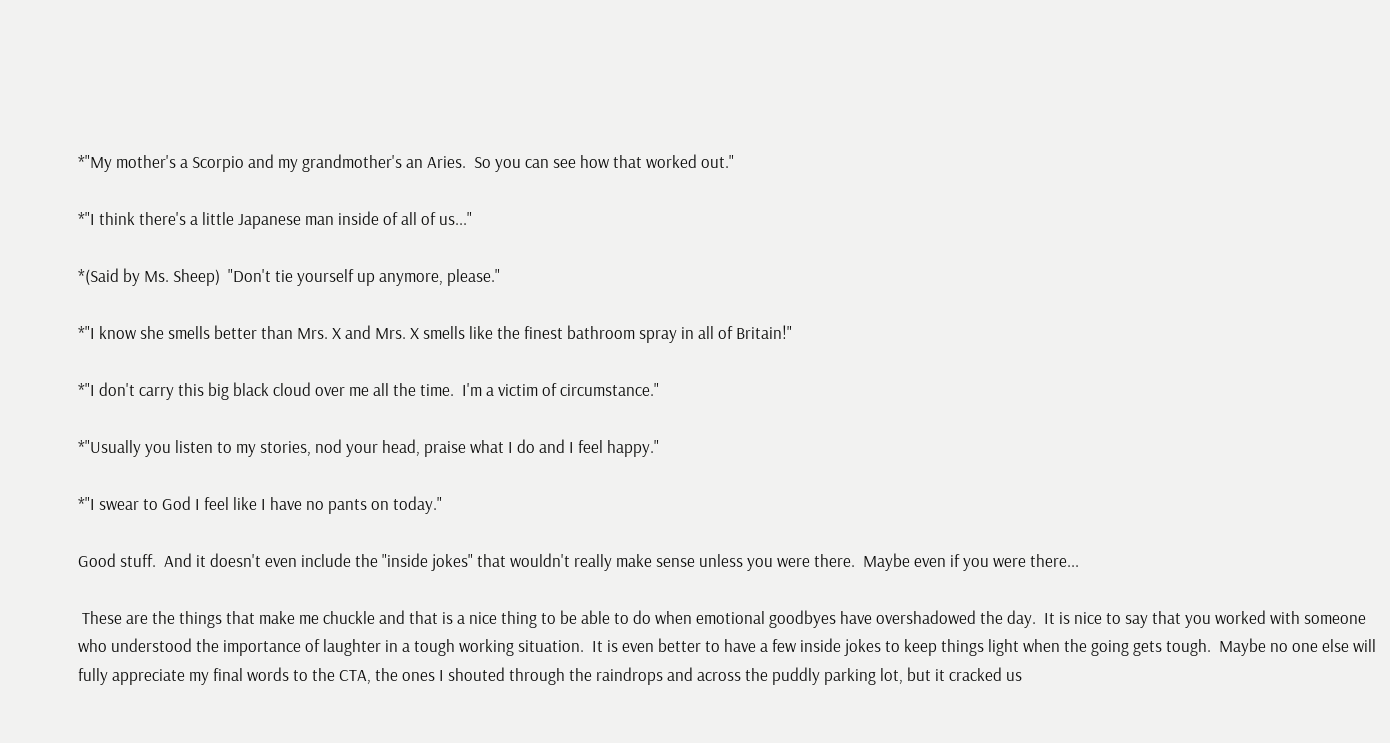*"My mother's a Scorpio and my grandmother's an Aries.  So you can see how that worked out."

*"I think there's a little Japanese man inside of all of us..."

*(Said by Ms. Sheep)  "Don't tie yourself up anymore, please."

*"I know she smells better than Mrs. X and Mrs. X smells like the finest bathroom spray in all of Britain!"

*"I don't carry this big black cloud over me all the time.  I'm a victim of circumstance."

*"Usually you listen to my stories, nod your head, praise what I do and I feel happy."

*"I swear to God I feel like I have no pants on today."

Good stuff.  And it doesn't even include the "inside jokes" that wouldn't really make sense unless you were there.  Maybe even if you were there...

 These are the things that make me chuckle and that is a nice thing to be able to do when emotional goodbyes have overshadowed the day.  It is nice to say that you worked with someone who understood the importance of laughter in a tough working situation.  It is even better to have a few inside jokes to keep things light when the going gets tough.  Maybe no one else will fully appreciate my final words to the CTA, the ones I shouted through the raindrops and across the puddly parking lot, but it cracked us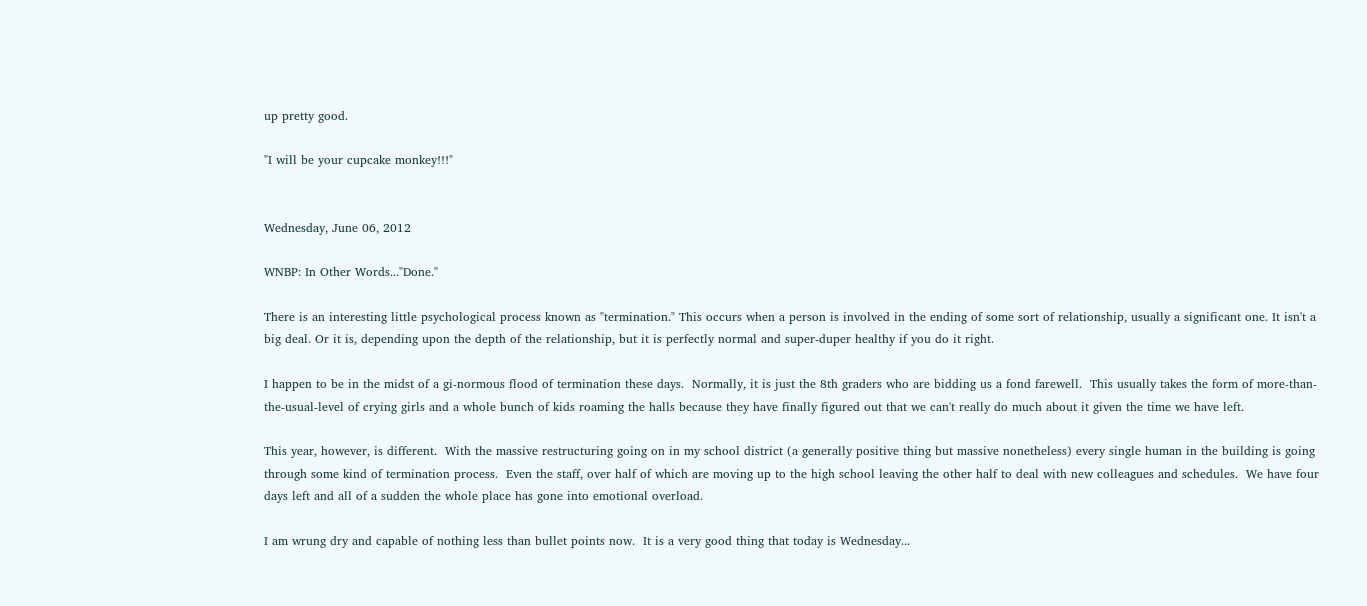up pretty good.

"I will be your cupcake monkey!!!"


Wednesday, June 06, 2012

WNBP: In Other Words..."Done."

There is an interesting little psychological process known as "termination." This occurs when a person is involved in the ending of some sort of relationship, usually a significant one. It isn't a big deal. Or it is, depending upon the depth of the relationship, but it is perfectly normal and super-duper healthy if you do it right.

I happen to be in the midst of a gi-normous flood of termination these days.  Normally, it is just the 8th graders who are bidding us a fond farewell.  This usually takes the form of more-than-the-usual-level of crying girls and a whole bunch of kids roaming the halls because they have finally figured out that we can't really do much about it given the time we have left.

This year, however, is different.  With the massive restructuring going on in my school district (a generally positive thing but massive nonetheless) every single human in the building is going through some kind of termination process.  Even the staff, over half of which are moving up to the high school leaving the other half to deal with new colleagues and schedules.  We have four days left and all of a sudden the whole place has gone into emotional overload.

I am wrung dry and capable of nothing less than bullet points now.  It is a very good thing that today is Wednesday...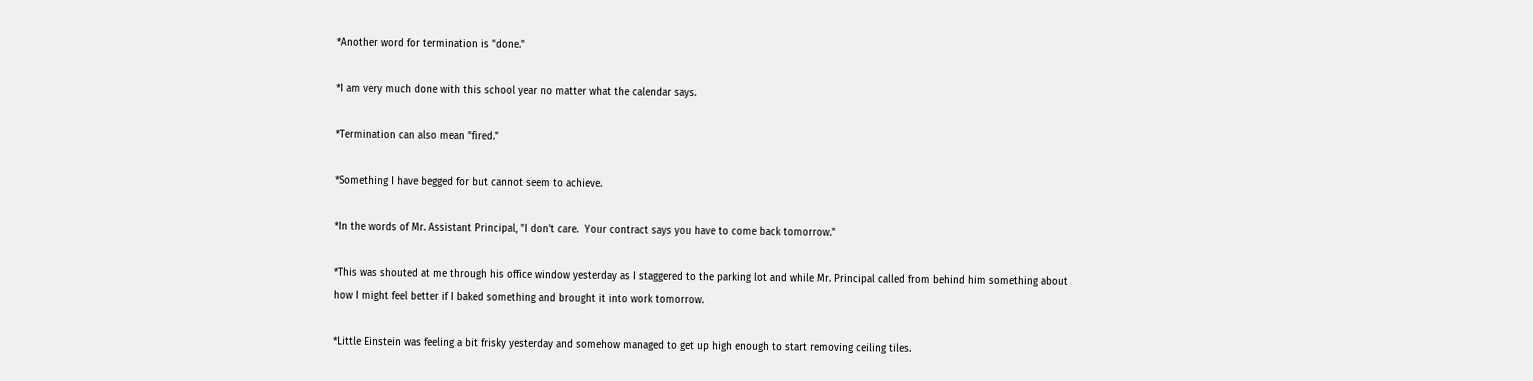*Another word for termination is "done."

*I am very much done with this school year no matter what the calendar says.

*Termination can also mean "fired."

*Something I have begged for but cannot seem to achieve.

*In the words of Mr. Assistant Principal, "I don't care.  Your contract says you have to come back tomorrow."

*This was shouted at me through his office window yesterday as I staggered to the parking lot and while Mr. Principal called from behind him something about how I might feel better if I baked something and brought it into work tomorrow.

*Little Einstein was feeling a bit frisky yesterday and somehow managed to get up high enough to start removing ceiling tiles.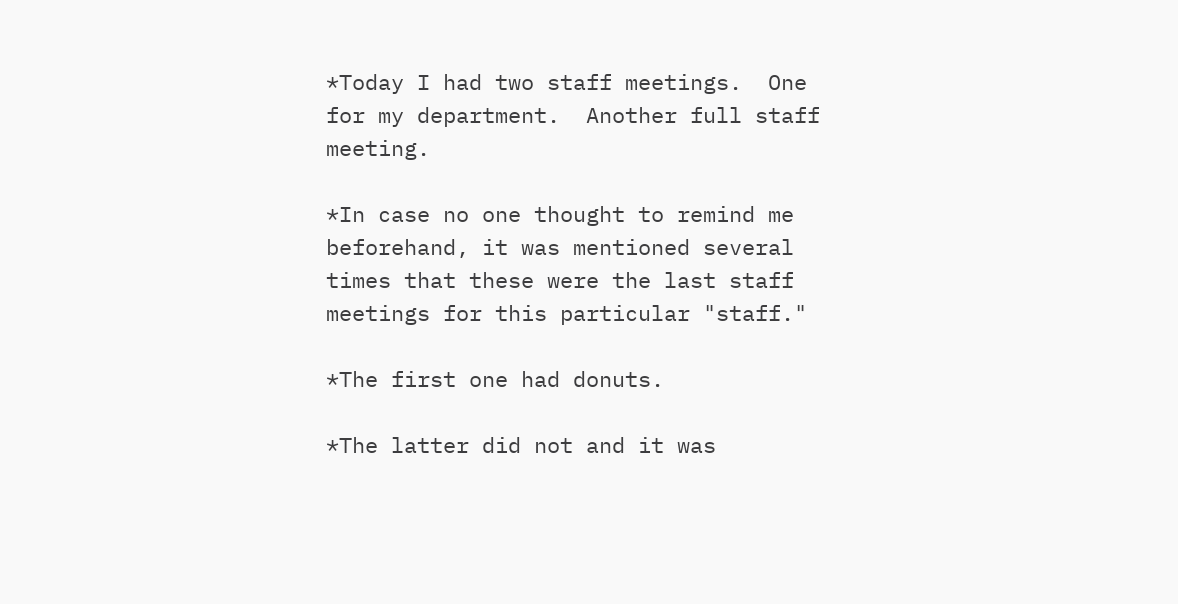*Today I had two staff meetings.  One for my department.  Another full staff meeting.

*In case no one thought to remind me beforehand, it was mentioned several times that these were the last staff meetings for this particular "staff."

*The first one had donuts.

*The latter did not and it was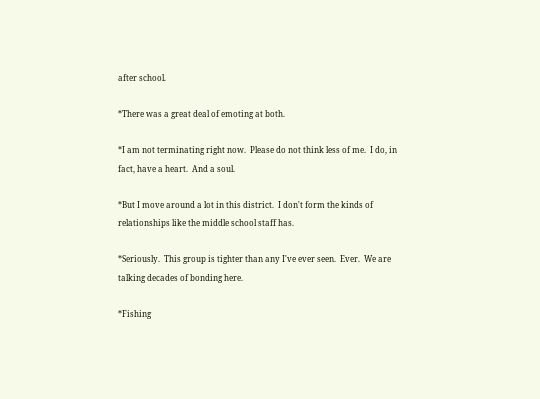after school.

*There was a great deal of emoting at both.

*I am not terminating right now.  Please do not think less of me.  I do, in fact, have a heart.  And a soul.

*But I move around a lot in this district.  I don't form the kinds of relationships like the middle school staff has.

*Seriously.  This group is tighter than any I've ever seen.  Ever.  We are talking decades of bonding here.

*Fishing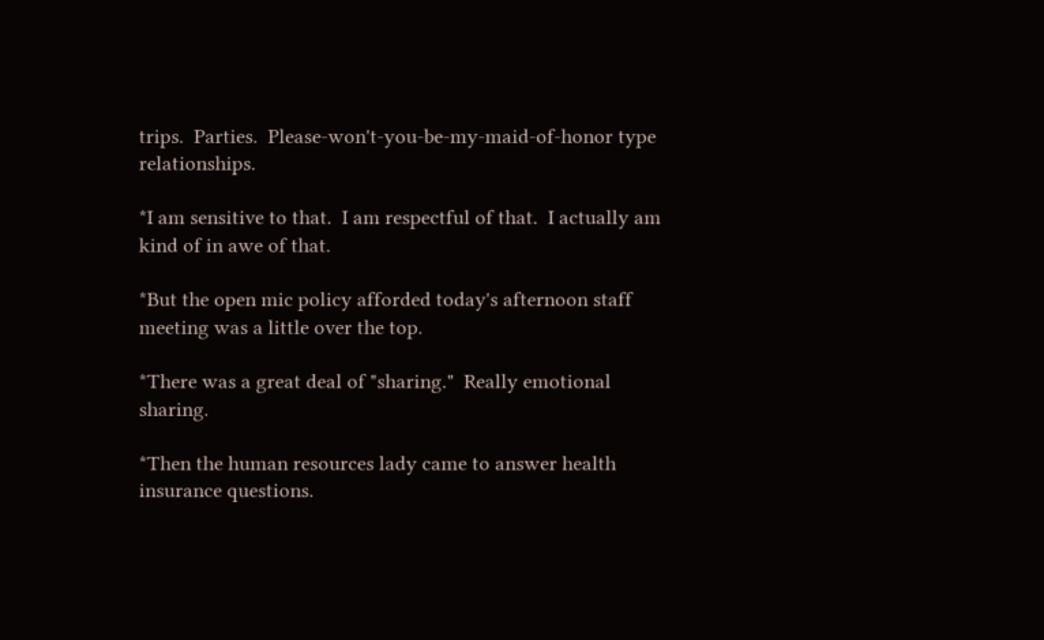trips.  Parties.  Please-won't-you-be-my-maid-of-honor type relationships.

*I am sensitive to that.  I am respectful of that.  I actually am kind of in awe of that.

*But the open mic policy afforded today's afternoon staff meeting was a little over the top.

*There was a great deal of "sharing."  Really emotional sharing.

*Then the human resources lady came to answer health insurance questions.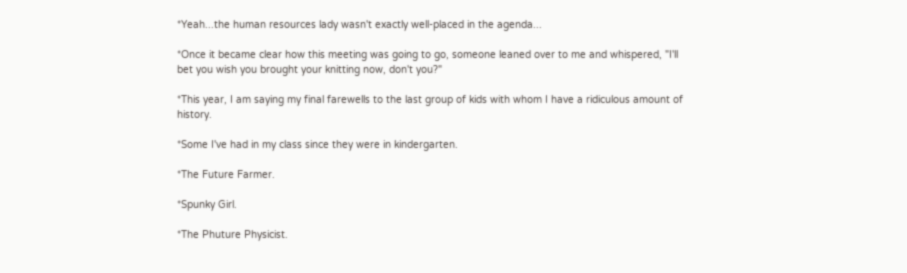*Yeah...the human resources lady wasn't exactly well-placed in the agenda...

*Once it became clear how this meeting was going to go, someone leaned over to me and whispered, "I'll bet you wish you brought your knitting now, don't you?"

*This year, I am saying my final farewells to the last group of kids with whom I have a ridiculous amount of history.

*Some I've had in my class since they were in kindergarten.

*The Future Farmer.

*Spunky Girl.

*The Phuture Physicist.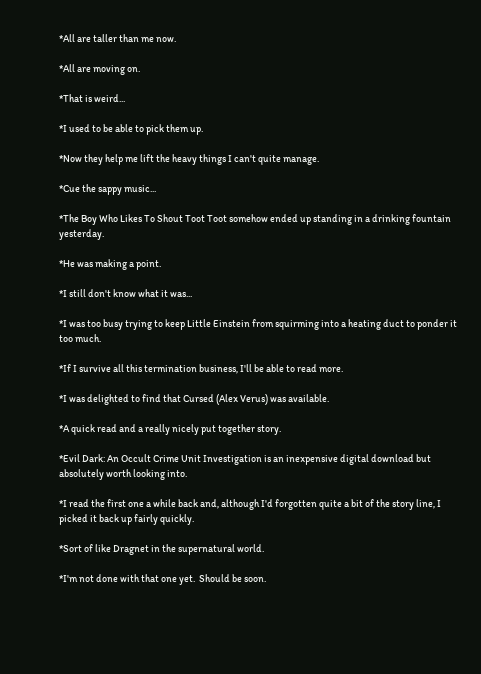*All are taller than me now.

*All are moving on.

*That is weird...

*I used to be able to pick them up.

*Now they help me lift the heavy things I can't quite manage.

*Cue the sappy music...

*The Boy Who Likes To Shout Toot Toot somehow ended up standing in a drinking fountain yesterday.

*He was making a point.

*I still don't know what it was...

*I was too busy trying to keep Little Einstein from squirming into a heating duct to ponder it too much.

*If I survive all this termination business, I'll be able to read more.

*I was delighted to find that Cursed (Alex Verus) was available.

*A quick read and a really nicely put together story.

*Evil Dark: An Occult Crime Unit Investigation is an inexpensive digital download but absolutely worth looking into.

*I read the first one a while back and, although I'd forgotten quite a bit of the story line, I picked it back up fairly quickly.

*Sort of like Dragnet in the supernatural world.

*I'm not done with that one yet.  Should be soon.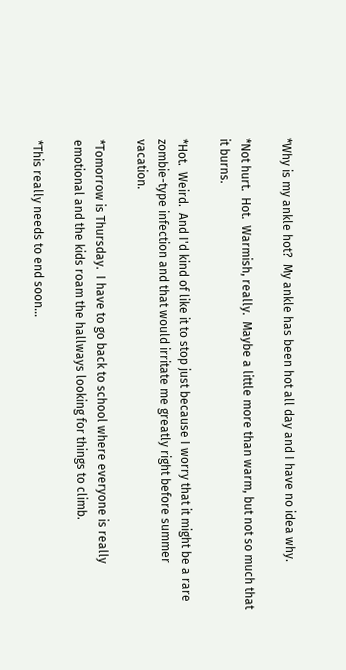*Why is my ankle hot?  My ankle has been hot all day and I have no idea why.

*Not hurt.  Hot.  Warmish, really.  Maybe a little more than warm, but not so much that it burns.

*Hot.  Weird.  And I'd kind of like it to stop just because I worry that it might be a rare zombie-type infection and that would irritate me greatly right before summer vacation.

*Tomorrow is Thursday.  I have to go back to school where everyone is really emotional and the kids roam the hallways looking for things to climb.

*This really needs to end soon...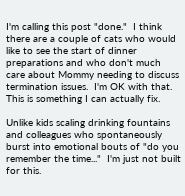I'm calling this post "done."  I think there are a couple of cats who would like to see the start of dinner preparations and who don't much care about Mommy needing to discuss termination issues.  I'm OK with that.  This is something I can actually fix.

Unlike kids scaling drinking fountains and colleagues who spontaneously burst into emotional bouts of "do you remember the time..."  I'm just not built for this.